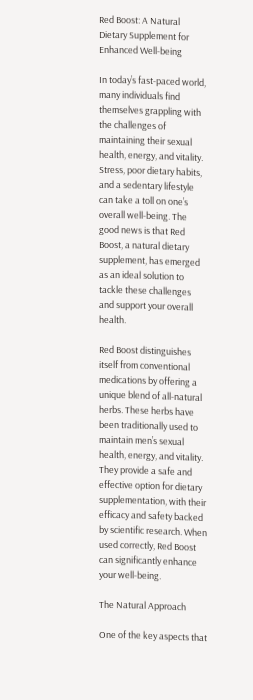Red Boost: A Natural Dietary Supplement for Enhanced Well-being

In today’s fast-paced world, many individuals find themselves grappling with the challenges of maintaining their sexual health, energy, and vitality. Stress, poor dietary habits, and a sedentary lifestyle can take a toll on one’s overall well-being. The good news is that Red Boost, a natural dietary supplement, has emerged as an ideal solution to tackle these challenges and support your overall health.

Red Boost distinguishes itself from conventional medications by offering a unique blend of all-natural herbs. These herbs have been traditionally used to maintain men’s sexual health, energy, and vitality. They provide a safe and effective option for dietary supplementation, with their efficacy and safety backed by scientific research. When used correctly, Red Boost can significantly enhance your well-being.

The Natural Approach

One of the key aspects that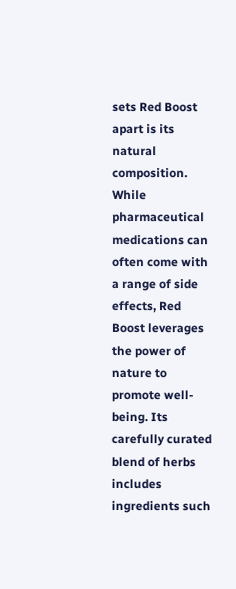sets Red Boost apart is its natural composition. While pharmaceutical medications can often come with a range of side effects, Red Boost leverages the power of nature to promote well-being. Its carefully curated blend of herbs includes ingredients such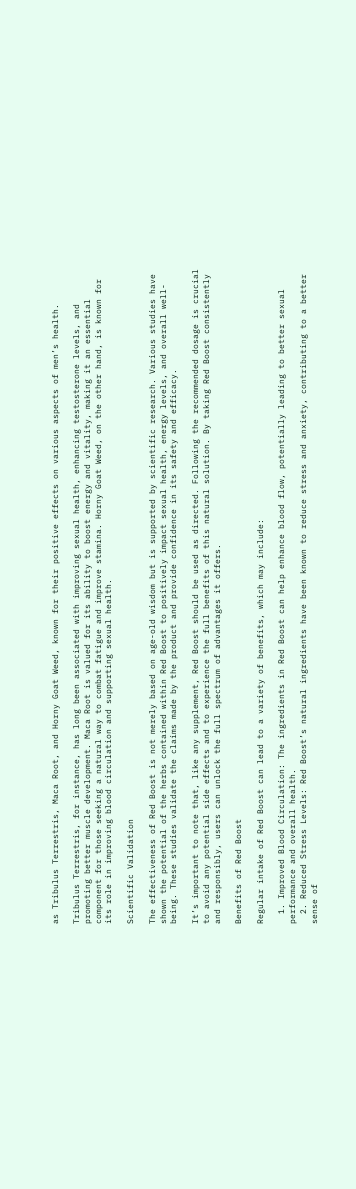as Tribulus Terrestris, Maca Root, and Horny Goat Weed, known for their positive effects on various aspects of men’s health.

Tribulus Terrestris, for instance, has long been associated with improving sexual health, enhancing testosterone levels, and promoting better muscle development. Maca Root is valued for its ability to boost energy and vitality, making it an essential component for those seeking a natural way to combat fatigue and improve stamina. Horny Goat Weed, on the other hand, is known for its role in improving blood circulation and supporting sexual health.

Scientific Validation

The effectiveness of Red Boost is not merely based on age-old wisdom but is supported by scientific research. Various studies have shown the potential of the herbs contained within Red Boost to positively impact sexual health, energy levels, and overall well-being. These studies validate the claims made by the product and provide confidence in its safety and efficacy.

It’s important to note that, like any supplement, Red Boost should be used as directed. Following the recommended dosage is crucial to avoid any potential side effects and to experience the full benefits of this natural solution. By taking Red Boost consistently and responsibly, users can unlock the full spectrum of advantages it offers.

Benefits of Red Boost

Regular intake of Red Boost can lead to a variety of benefits, which may include:

  1. Improved Blood Circulation: The ingredients in Red Boost can help enhance blood flow, potentially leading to better sexual performance and overall health.
  2. Reduced Stress Levels: Red Boost’s natural ingredients have been known to reduce stress and anxiety, contributing to a better sense of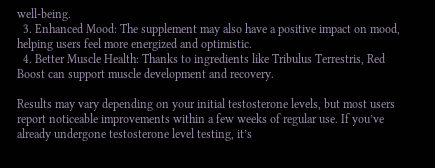well-being.
  3. Enhanced Mood: The supplement may also have a positive impact on mood, helping users feel more energized and optimistic.
  4. Better Muscle Health: Thanks to ingredients like Tribulus Terrestris, Red Boost can support muscle development and recovery.

Results may vary depending on your initial testosterone levels, but most users report noticeable improvements within a few weeks of regular use. If you’ve already undergone testosterone level testing, it’s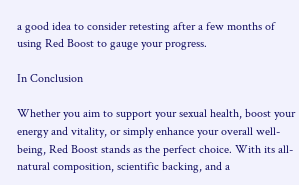a good idea to consider retesting after a few months of using Red Boost to gauge your progress.

In Conclusion

Whether you aim to support your sexual health, boost your energy and vitality, or simply enhance your overall well-being, Red Boost stands as the perfect choice. With its all-natural composition, scientific backing, and a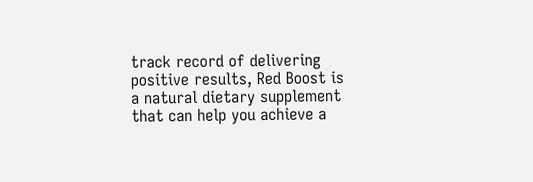track record of delivering positive results, Red Boost is a natural dietary supplement that can help you achieve a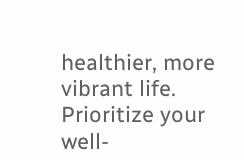healthier, more vibrant life. Prioritize your well-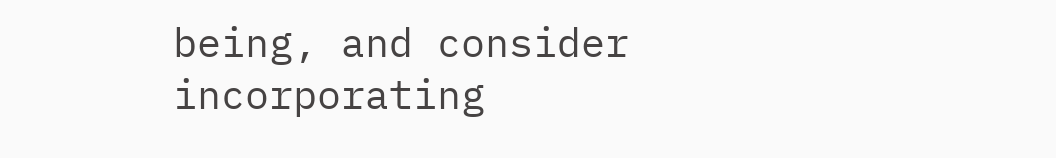being, and consider incorporating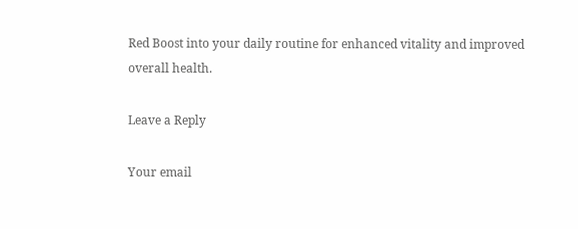Red Boost into your daily routine for enhanced vitality and improved overall health.

Leave a Reply

Your email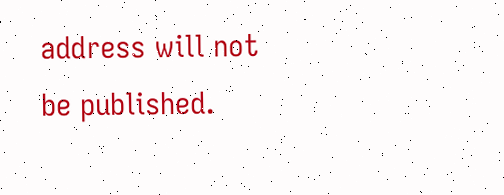address will not be published.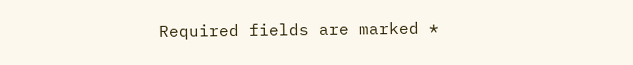Required fields are marked *